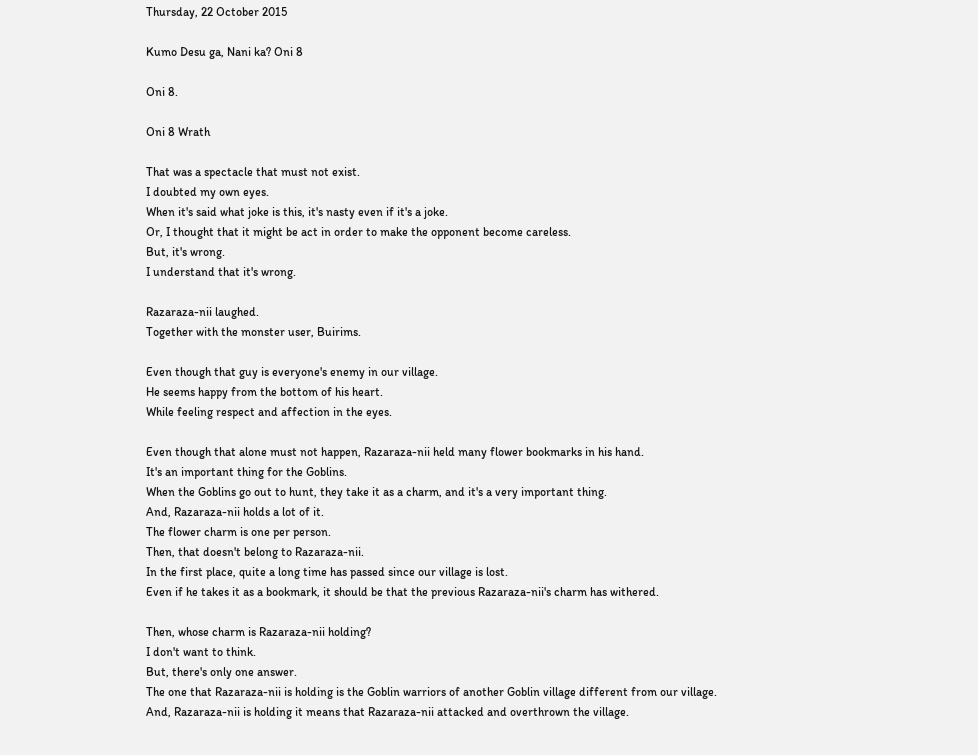Thursday, 22 October 2015

Kumo Desu ga, Nani ka? Oni 8

Oni 8.

Oni 8 Wrath

That was a spectacle that must not exist.
I doubted my own eyes.
When it's said what joke is this, it's nasty even if it's a joke.
Or, I thought that it might be act in order to make the opponent become careless.
But, it's wrong.
I understand that it's wrong.

Razaraza-nii laughed.
Together with the monster user, Buirims.

Even though that guy is everyone's enemy in our village.
He seems happy from the bottom of his heart.
While feeling respect and affection in the eyes.

Even though that alone must not happen, Razaraza-nii held many flower bookmarks in his hand.
It's an important thing for the Goblins.
When the Goblins go out to hunt, they take it as a charm, and it's a very important thing.
And, Razaraza-nii holds a lot of it.
The flower charm is one per person.
Then, that doesn't belong to Razaraza-nii.
In the first place, quite a long time has passed since our village is lost.
Even if he takes it as a bookmark, it should be that the previous Razaraza-nii's charm has withered.

Then, whose charm is Razaraza-nii holding?
I don't want to think.
But, there's only one answer.
The one that Razaraza-nii is holding is the Goblin warriors of another Goblin village different from our village.
And, Razaraza-nii is holding it means that Razaraza-nii attacked and overthrown the village.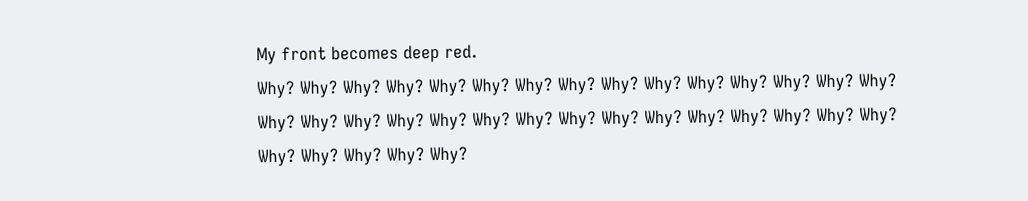My front becomes deep red.
Why? Why? Why? Why? Why? Why? Why? Why? Why? Why? Why? Why? Why? Why? Why?
Why? Why? Why? Why? Why? Why? Why? Why? Why? Why? Why? Why? Why? Why? Why?
Why? Why? Why? Why? Why?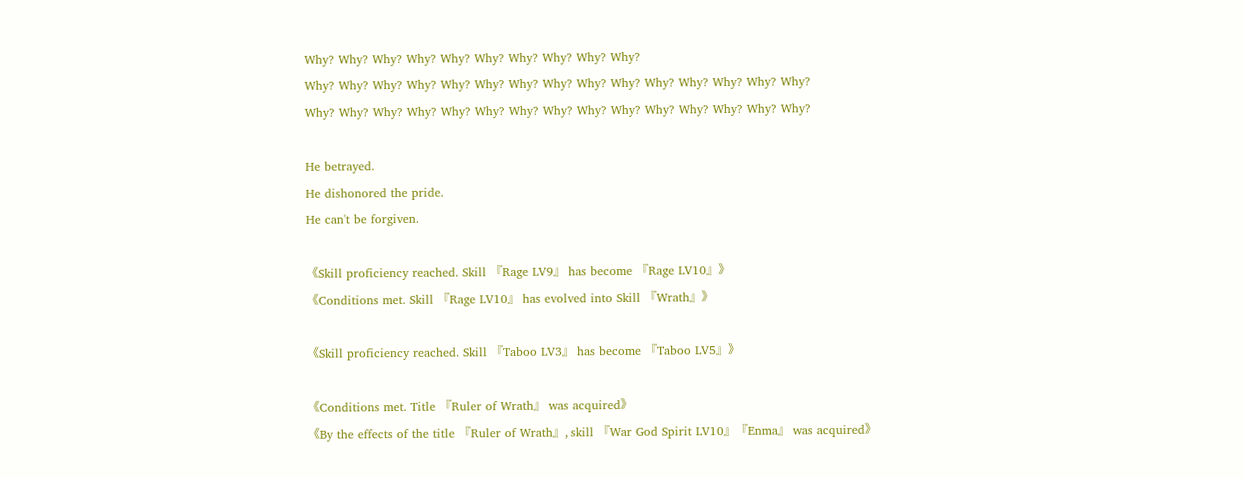Why? Why? Why? Why? Why? Why? Why? Why? Why? Why?
Why? Why? Why? Why? Why? Why? Why? Why? Why? Why? Why? Why? Why? Why? Why?
Why? Why? Why? Why? Why? Why? Why? Why? Why? Why? Why? Why? Why? Why? Why?

He betrayed.
He dishonored the pride.
He can't be forgiven.

《Skill proficiency reached. Skill 『Rage LV9』 has become 『Rage LV10』》
《Conditions met. Skill 『Rage LV10』 has evolved into Skill 『Wrath』》

《Skill proficiency reached. Skill 『Taboo LV3』 has become 『Taboo LV5』》

《Conditions met. Title 『Ruler of Wrath』 was acquired》
《By the effects of the title 『Ruler of Wrath』, skill 『War God Spirit LV10』『Enma』 was acquired》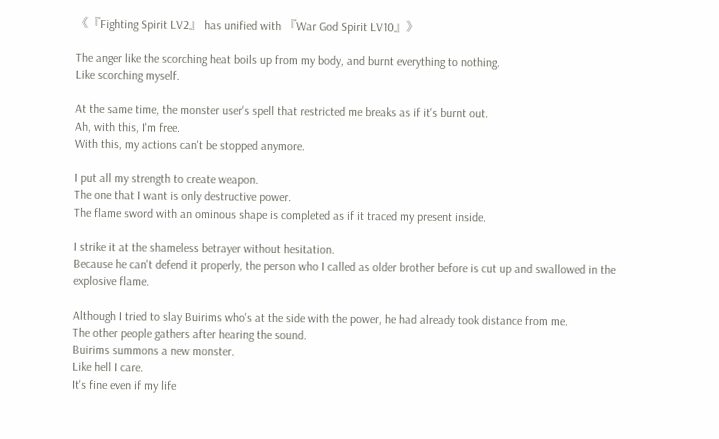《『Fighting Spirit LV2』 has unified with 『War God Spirit LV10』》

The anger like the scorching heat boils up from my body, and burnt everything to nothing.
Like scorching myself.

At the same time, the monster user's spell that restricted me breaks as if it's burnt out.
Ah, with this, I'm free.
With this, my actions can't be stopped anymore.

I put all my strength to create weapon.
The one that I want is only destructive power.
The flame sword with an ominous shape is completed as if it traced my present inside.

I strike it at the shameless betrayer without hesitation.
Because he can't defend it properly, the person who I called as older brother before is cut up and swallowed in the explosive flame.

Although I tried to slay Buirims who's at the side with the power, he had already took distance from me.
The other people gathers after hearing the sound.
Buirims summons a new monster.
Like hell I care.
It's fine even if my life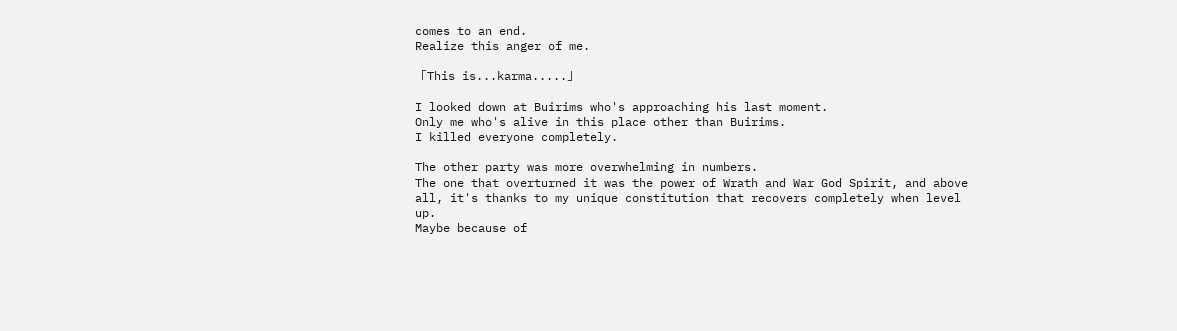comes to an end.
Realize this anger of me.

「This is...karma.....」

I looked down at Buirims who's approaching his last moment.
Only me who's alive in this place other than Buirims.
I killed everyone completely.

The other party was more overwhelming in numbers.
The one that overturned it was the power of Wrath and War God Spirit, and above all, it's thanks to my unique constitution that recovers completely when level up.
Maybe because of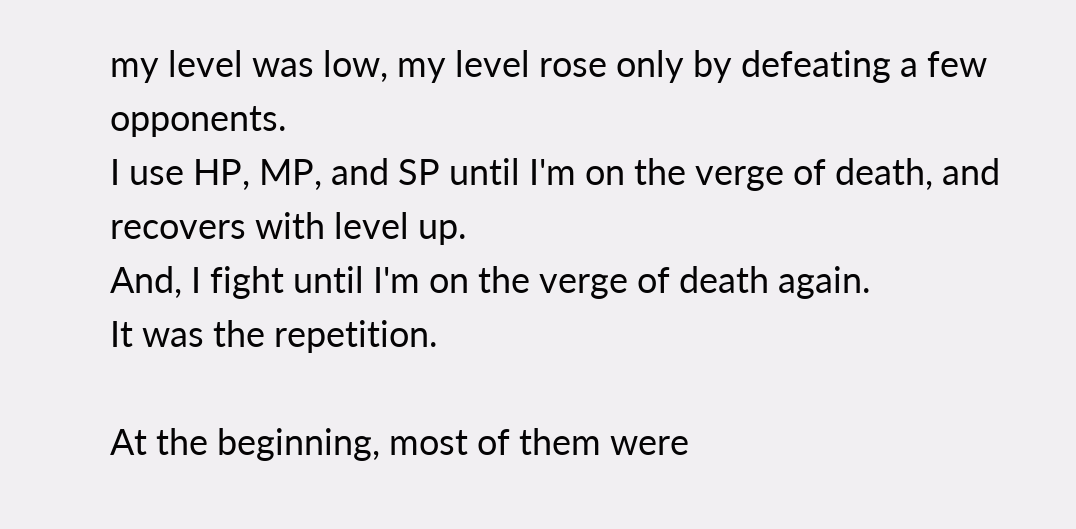my level was low, my level rose only by defeating a few opponents.
I use HP, MP, and SP until I'm on the verge of death, and recovers with level up.
And, I fight until I'm on the verge of death again.
It was the repetition.

At the beginning, most of them were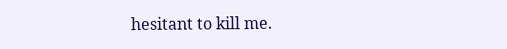hesitant to kill me.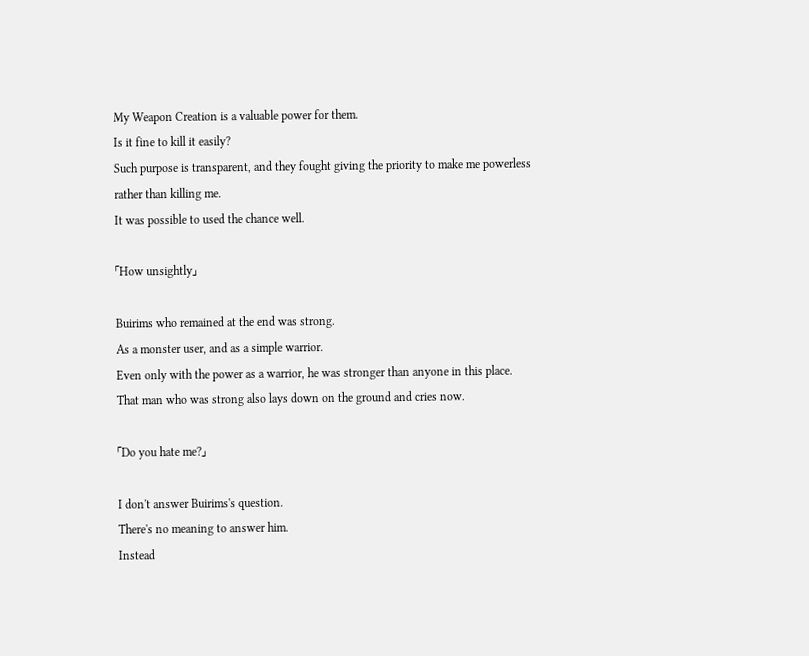My Weapon Creation is a valuable power for them.
Is it fine to kill it easily?
Such purpose is transparent, and they fought giving the priority to make me powerless rather than killing me.
It was possible to used the chance well.

「How unsightly」

Buirims who remained at the end was strong.
As a monster user, and as a simple warrior.
Even only with the power as a warrior, he was stronger than anyone in this place.
That man who was strong also lays down on the ground and cries now.

「Do you hate me?」

I don't answer Buirims's question.
There's no meaning to answer him.
Instead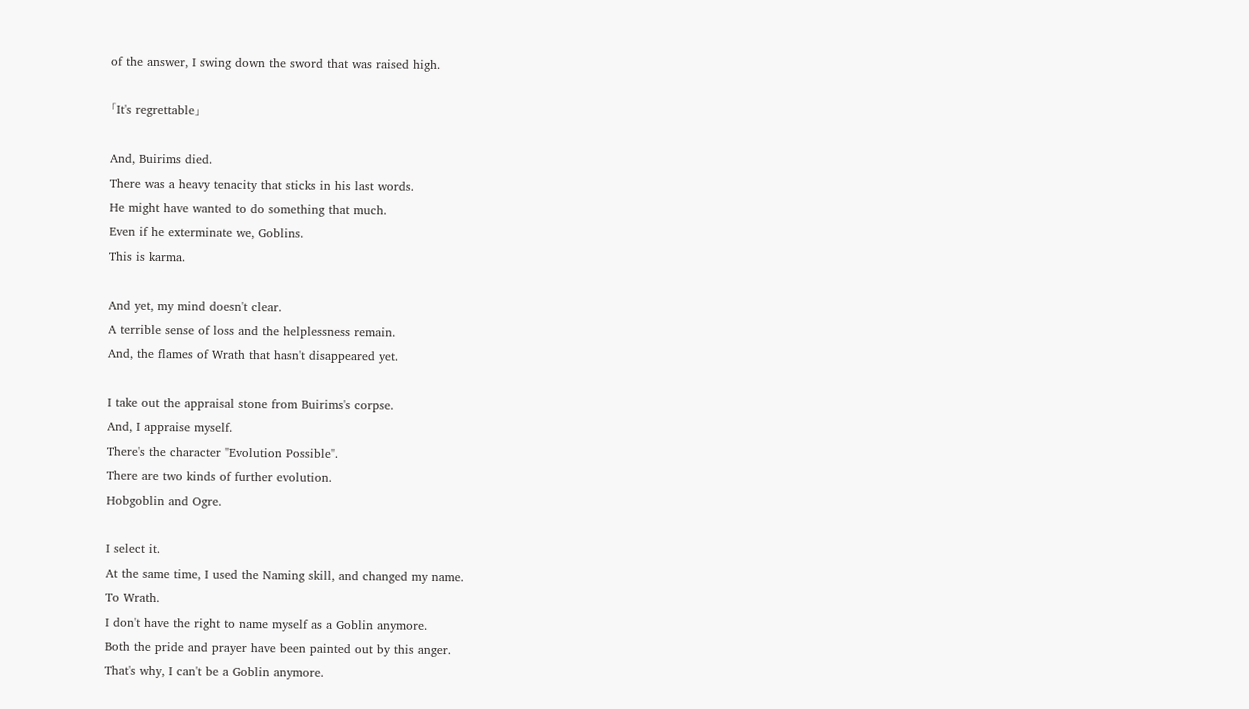of the answer, I swing down the sword that was raised high.

「It's regrettable」

And, Buirims died.
There was a heavy tenacity that sticks in his last words.
He might have wanted to do something that much.
Even if he exterminate we, Goblins.
This is karma.

And yet, my mind doesn't clear.
A terrible sense of loss and the helplessness remain.
And, the flames of Wrath that hasn't disappeared yet.

I take out the appraisal stone from Buirims's corpse.
And, I appraise myself.
There's the character "Evolution Possible".
There are two kinds of further evolution.
Hobgoblin and Ogre.

I select it.
At the same time, I used the Naming skill, and changed my name.
To Wrath.
I don't have the right to name myself as a Goblin anymore.
Both the pride and prayer have been painted out by this anger.
That's why, I can't be a Goblin anymore.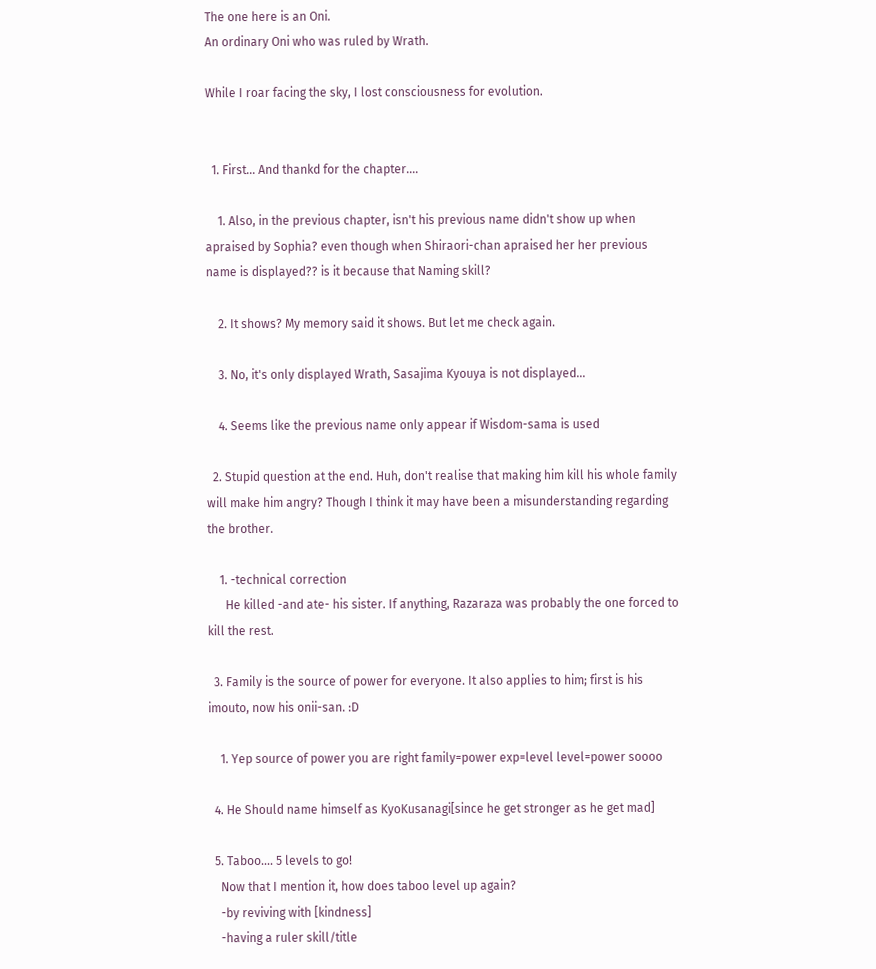The one here is an Oni.
An ordinary Oni who was ruled by Wrath.

While I roar facing the sky, I lost consciousness for evolution.


  1. First... And thankd for the chapter....

    1. Also, in the previous chapter, isn't his previous name didn't show up when apraised by Sophia? even though when Shiraori-chan apraised her her previous name is displayed?? is it because that Naming skill?

    2. It shows? My memory said it shows. But let me check again.

    3. No, it's only displayed Wrath, Sasajima Kyouya is not displayed...

    4. Seems like the previous name only appear if Wisdom-sama is used

  2. Stupid question at the end. Huh, don't realise that making him kill his whole family will make him angry? Though I think it may have been a misunderstanding regarding the brother.

    1. -technical correction
      He killed -and ate- his sister. If anything, Razaraza was probably the one forced to kill the rest.

  3. Family is the source of power for everyone. It also applies to him; first is his imouto, now his onii-san. :D

    1. Yep source of power you are right family=power exp=level level=power soooo

  4. He Should name himself as KyoKusanagi[since he get stronger as he get mad]

  5. Taboo.... 5 levels to go!
    Now that I mention it, how does taboo level up again?
    -by reviving with [kindness]
    -having a ruler skill/title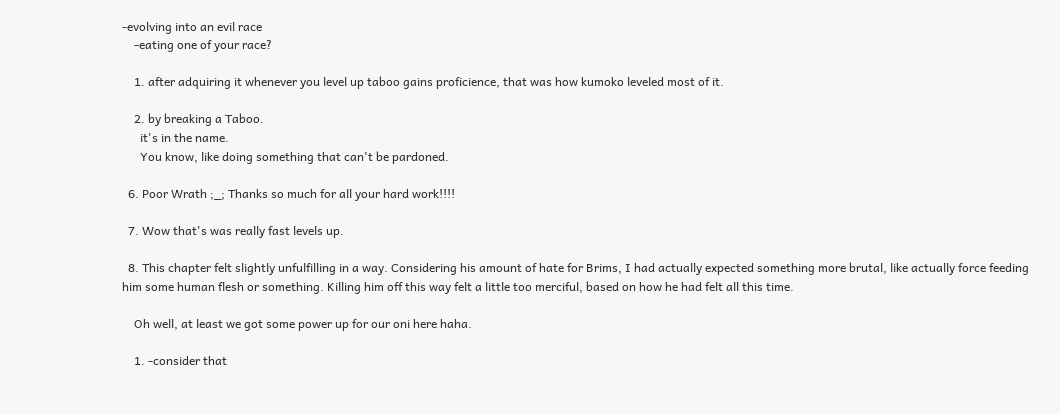-evolving into an evil race
    -eating one of your race?

    1. after adquiring it whenever you level up taboo gains proficience, that was how kumoko leveled most of it.

    2. by breaking a Taboo.
      it's in the name.
      You know, like doing something that can't be pardoned.

  6. Poor Wrath ;_; Thanks so much for all your hard work!!!!

  7. Wow that's was really fast levels up.

  8. This chapter felt slightly unfulfilling in a way. Considering his amount of hate for Brims, I had actually expected something more brutal, like actually force feeding him some human flesh or something. Killing him off this way felt a little too merciful, based on how he had felt all this time.

    Oh well, at least we got some power up for our oni here haha.

    1. -consider that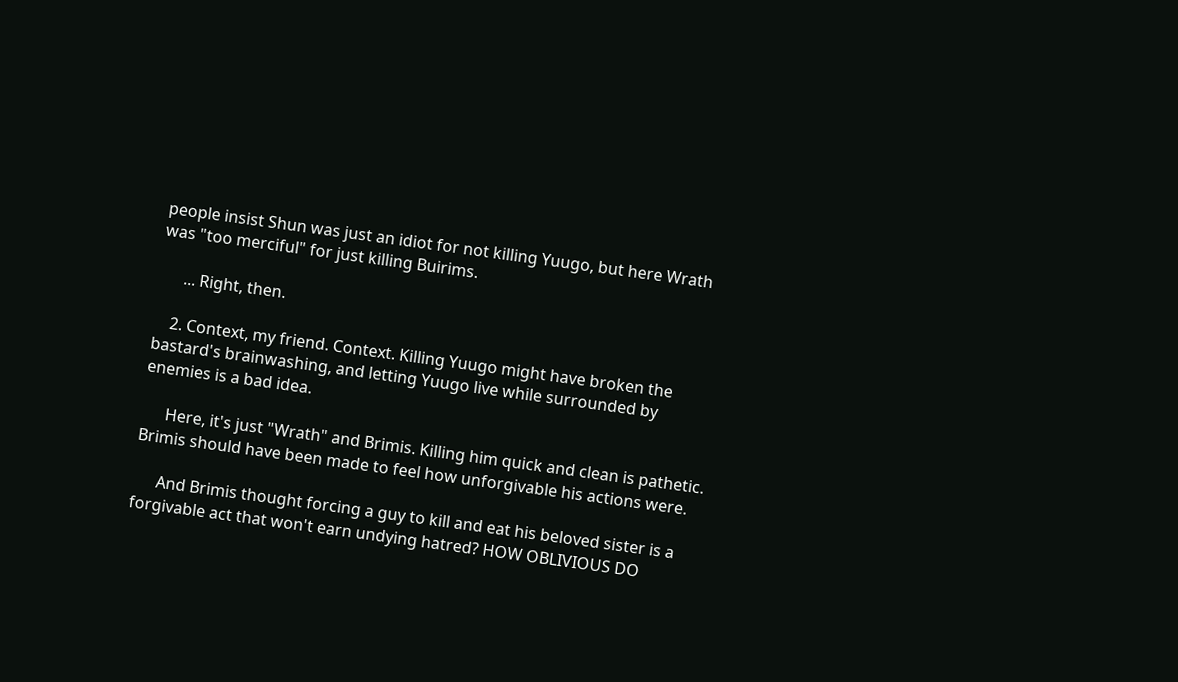people insist Shun was just an idiot for not killing Yuugo, but here Wrath was "too merciful" for just killing Buirims.

      ... Right, then.

    2. Context, my friend. Context. Killing Yuugo might have broken the bastard's brainwashing, and letting Yuugo live while surrounded by enemies is a bad idea.

      Here, it's just "Wrath" and Brimis. Killing him quick and clean is pathetic. Brimis should have been made to feel how unforgivable his actions were.

      And Brimis thought forcing a guy to kill and eat his beloved sister is a forgivable act that won't earn undying hatred? HOW OBLIVIOUS DO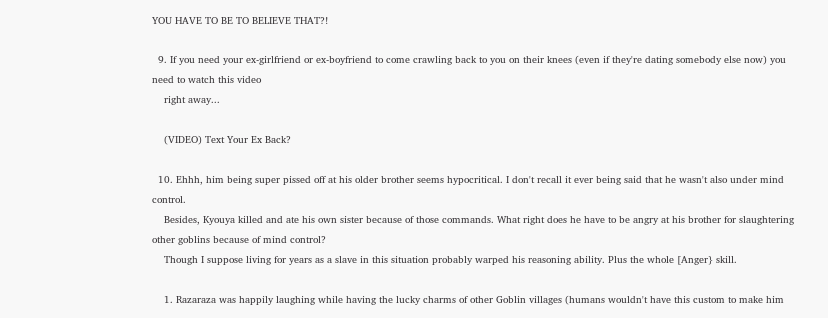YOU HAVE TO BE TO BELIEVE THAT?!

  9. If you need your ex-girlfriend or ex-boyfriend to come crawling back to you on their knees (even if they're dating somebody else now) you need to watch this video
    right away...

    (VIDEO) Text Your Ex Back?

  10. Ehhh, him being super pissed off at his older brother seems hypocritical. I don't recall it ever being said that he wasn't also under mind control.
    Besides, Kyouya killed and ate his own sister because of those commands. What right does he have to be angry at his brother for slaughtering other goblins because of mind control?
    Though I suppose living for years as a slave in this situation probably warped his reasoning ability. Plus the whole [Anger} skill.

    1. Razaraza was happily laughing while having the lucky charms of other Goblin villages (humans wouldn't have this custom to make him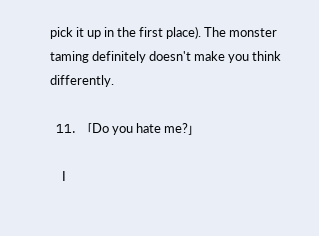pick it up in the first place). The monster taming definitely doesn't make you think differently.

  11. 「Do you hate me?」

    I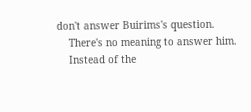don't answer Buirims's question.
    There's no meaning to answer him.
    Instead of the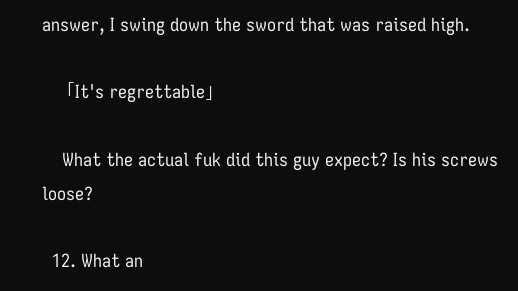answer, I swing down the sword that was raised high.

    「It's regrettable」

    What the actual fuk did this guy expect? Is his screws loose?

  12. What an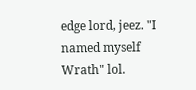edge lord, jeez. "I named myself Wrath" lol.